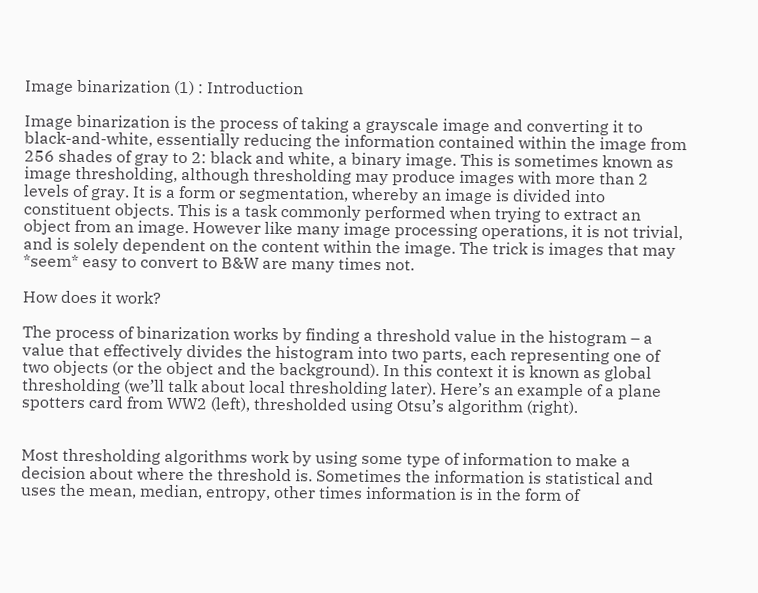Image binarization (1) : Introduction

Image binarization is the process of taking a grayscale image and converting it to black-and-white, essentially reducing the information contained within the image from 256 shades of gray to 2: black and white, a binary image. This is sometimes known as image thresholding, although thresholding may produce images with more than 2 levels of gray. It is a form or segmentation, whereby an image is divided into constituent objects. This is a task commonly performed when trying to extract an object from an image. However like many image processing operations, it is not trivial, and is solely dependent on the content within the image. The trick is images that may *seem* easy to convert to B&W are many times not.

How does it work?

The process of binarization works by finding a threshold value in the histogram – a value that effectively divides the histogram into two parts, each representing one of two objects (or the object and the background). In this context it is known as global thresholding (we’ll talk about local thresholding later). Here’s an example of a plane spotters card from WW2 (left), thresholded using Otsu’s algorithm (right).


Most thresholding algorithms work by using some type of information to make a decision about where the threshold is. Sometimes the information is statistical and uses the mean, median, entropy, other times information is in the form of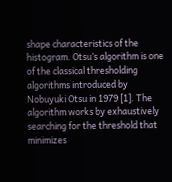shape characteristics of the histogram. Otsu’s algorithm is one of the classical thresholding algorithms introduced by  Nobuyuki Otsu in 1979 [1]. The algorithm works by exhaustively searching for the threshold that minimizes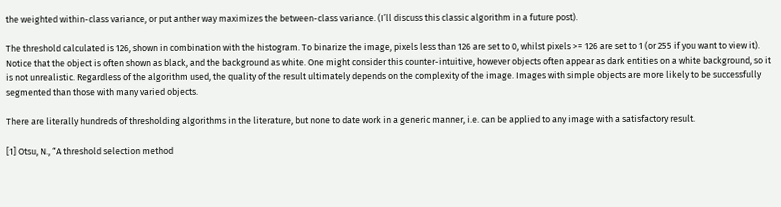the weighted within-class variance, or put anther way maximizes the between-class variance. (I’ll discuss this classic algorithm in a future post).

The threshold calculated is 126, shown in combination with the histogram. To binarize the image, pixels less than 126 are set to 0, whilst pixels >= 126 are set to 1 (or 255 if you want to view it). Notice that the object is often shown as black, and the background as white. One might consider this counter-intuitive, however objects often appear as dark entities on a white background, so it is not unrealistic. Regardless of the algorithm used, the quality of the result ultimately depends on the complexity of the image. Images with simple objects are more likely to be successfully segmented than those with many varied objects.

There are literally hundreds of thresholding algorithms in the literature, but none to date work in a generic manner, i.e. can be applied to any image with a satisfactory result.

[1] Otsu, N., “A threshold selection method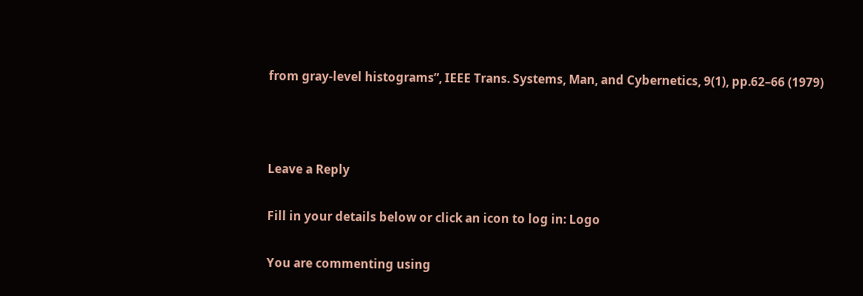from gray-level histograms”, IEEE Trans. Systems, Man, and Cybernetics, 9(1), pp.62–66 (1979)



Leave a Reply

Fill in your details below or click an icon to log in: Logo

You are commenting using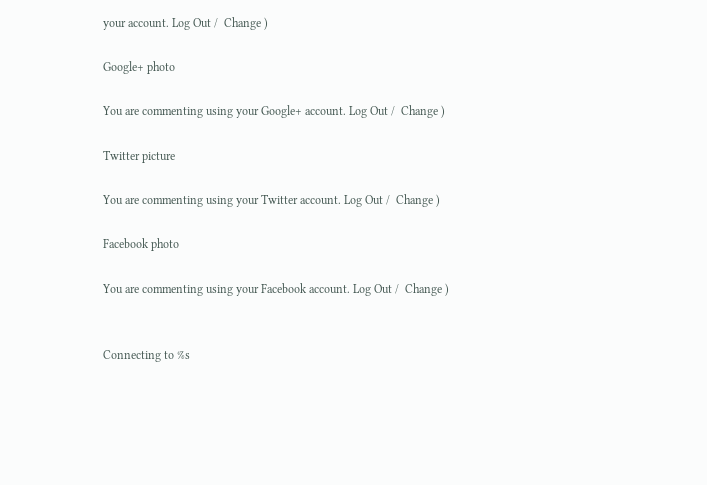your account. Log Out /  Change )

Google+ photo

You are commenting using your Google+ account. Log Out /  Change )

Twitter picture

You are commenting using your Twitter account. Log Out /  Change )

Facebook photo

You are commenting using your Facebook account. Log Out /  Change )


Connecting to %s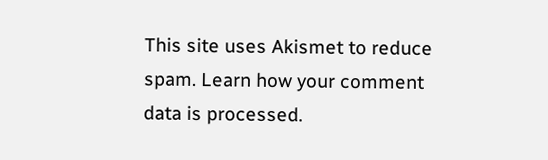This site uses Akismet to reduce spam. Learn how your comment data is processed.